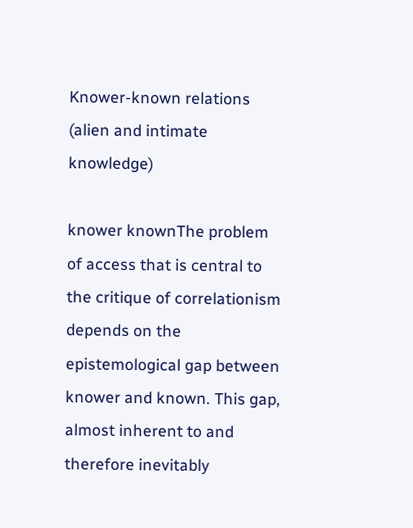Knower-known relations (alien and intimate knowledge)

knower knownThe problem of access that is central to the critique of correlationism depends on the epistemological gap between knower and known. This gap, almost inherent to and therefore inevitably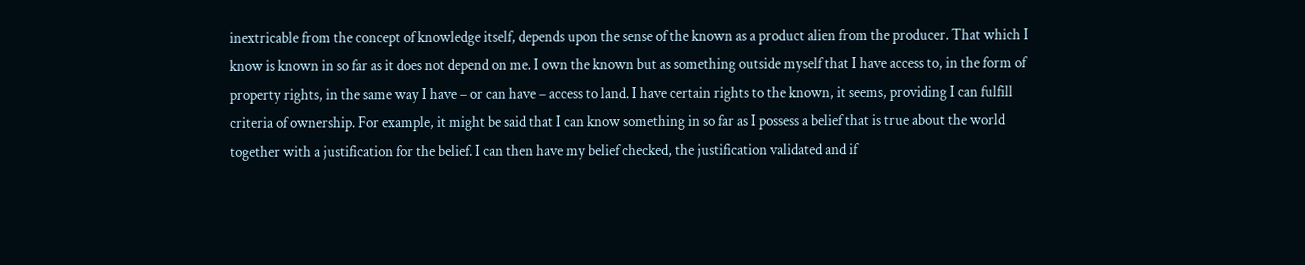inextricable from the concept of knowledge itself, depends upon the sense of the known as a product alien from the producer. That which I know is known in so far as it does not depend on me. I own the known but as something outside myself that I have access to, in the form of property rights, in the same way I have – or can have – access to land. I have certain rights to the known, it seems, providing I can fulfill criteria of ownership. For example, it might be said that I can know something in so far as I possess a belief that is true about the world together with a justification for the belief. I can then have my belief checked, the justification validated and if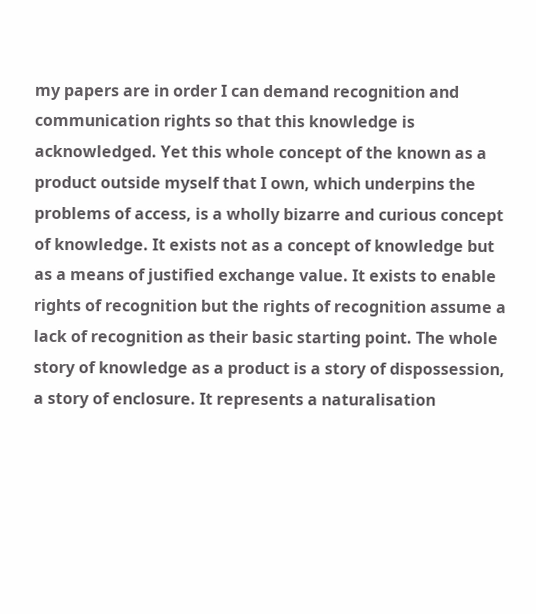my papers are in order I can demand recognition and communication rights so that this knowledge is acknowledged. Yet this whole concept of the known as a product outside myself that I own, which underpins the problems of access, is a wholly bizarre and curious concept of knowledge. It exists not as a concept of knowledge but as a means of justified exchange value. It exists to enable rights of recognition but the rights of recognition assume a lack of recognition as their basic starting point. The whole story of knowledge as a product is a story of dispossession, a story of enclosure. It represents a naturalisation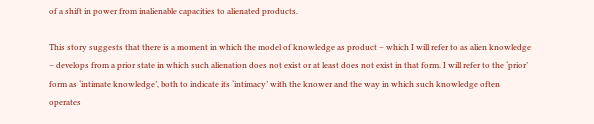of a shift in power from inalienable capacities to alienated products.

This story suggests that there is a moment in which the model of knowledge as product – which I will refer to as alien knowledge – develops from a prior state in which such alienation does not exist or at least does not exist in that form. I will refer to the ‘prior’ form as ‘intimate knowledge’, both to indicate its ‘intimacy’ with the knower and the way in which such knowledge often operates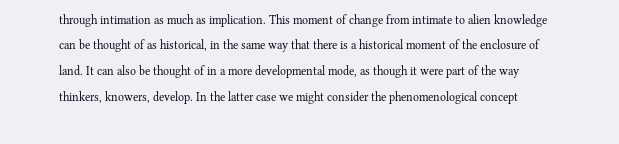through intimation as much as implication. This moment of change from intimate to alien knowledge can be thought of as historical, in the same way that there is a historical moment of the enclosure of land. It can also be thought of in a more developmental mode, as though it were part of the way thinkers, knowers, develop. In the latter case we might consider the phenomenological concept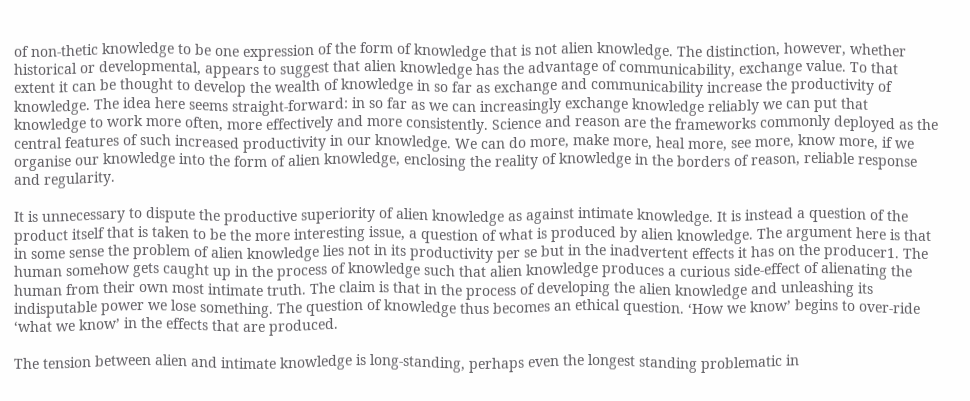of non-thetic knowledge to be one expression of the form of knowledge that is not alien knowledge. The distinction, however, whether historical or developmental, appears to suggest that alien knowledge has the advantage of communicability, exchange value. To that extent it can be thought to develop the wealth of knowledge in so far as exchange and communicability increase the productivity of knowledge. The idea here seems straight-forward: in so far as we can increasingly exchange knowledge reliably we can put that knowledge to work more often, more effectively and more consistently. Science and reason are the frameworks commonly deployed as the central features of such increased productivity in our knowledge. We can do more, make more, heal more, see more, know more, if we organise our knowledge into the form of alien knowledge, enclosing the reality of knowledge in the borders of reason, reliable response and regularity.

It is unnecessary to dispute the productive superiority of alien knowledge as against intimate knowledge. It is instead a question of the product itself that is taken to be the more interesting issue, a question of what is produced by alien knowledge. The argument here is that in some sense the problem of alien knowledge lies not in its productivity per se but in the inadvertent effects it has on the producer1. The human somehow gets caught up in the process of knowledge such that alien knowledge produces a curious side-effect of alienating the human from their own most intimate truth. The claim is that in the process of developing the alien knowledge and unleashing its indisputable power we lose something. The question of knowledge thus becomes an ethical question. ‘How we know’ begins to over-ride ‘what we know’ in the effects that are produced.

The tension between alien and intimate knowledge is long-standing, perhaps even the longest standing problematic in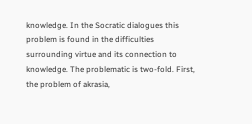knowledge. In the Socratic dialogues this problem is found in the difficulties surrounding virtue and its connection to knowledge. The problematic is two-fold. First, the problem of akrasia,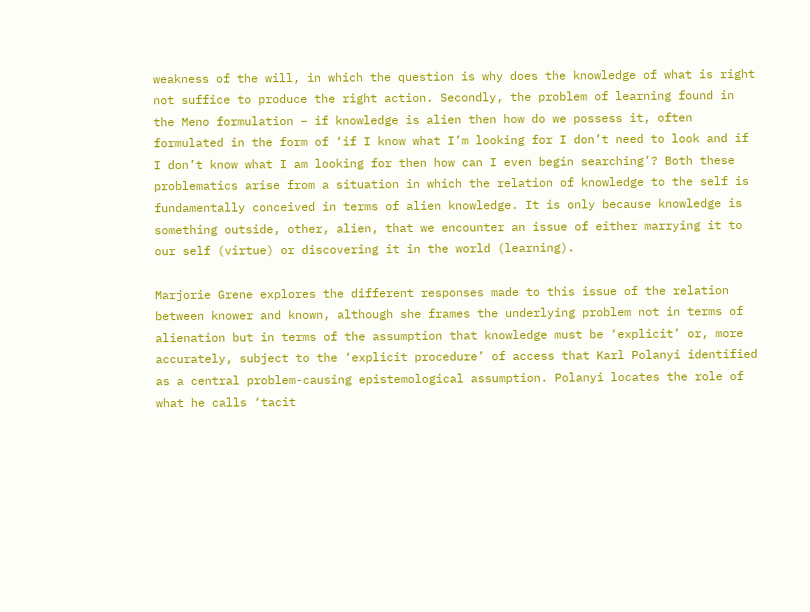weakness of the will, in which the question is why does the knowledge of what is right not suffice to produce the right action. Secondly, the problem of learning found in the Meno formulation – if knowledge is alien then how do we possess it, often formulated in the form of ‘if I know what I’m looking for I don’t need to look and if I don’t know what I am looking for then how can I even begin searching’? Both these problematics arise from a situation in which the relation of knowledge to the self is fundamentally conceived in terms of alien knowledge. It is only because knowledge is something outside, other, alien, that we encounter an issue of either marrying it to our self (virtue) or discovering it in the world (learning).

Marjorie Grene explores the different responses made to this issue of the relation between knower and known, although she frames the underlying problem not in terms of alienation but in terms of the assumption that knowledge must be ‘explicit’ or, more accurately, subject to the ‘explicit procedure’ of access that Karl Polanyi identified as a central problem-causing epistemological assumption. Polanyi locates the role of what he calls ‘tacit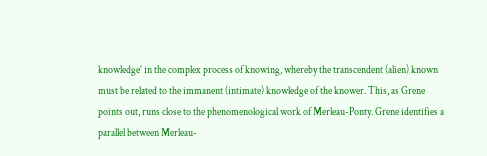knowledge’ in the complex process of knowing, whereby the transcendent (alien) known must be related to the immanent (intimate) knowledge of the knower. This, as Grene points out, runs close to the phenomenological work of Merleau-Ponty. Grene identifies a parallel between Merleau-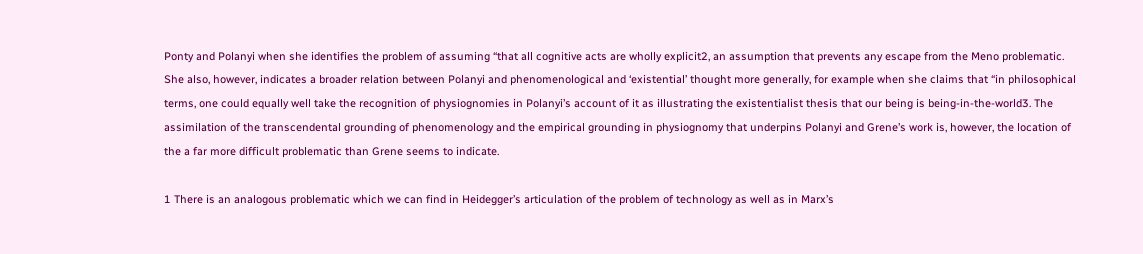Ponty and Polanyi when she identifies the problem of assuming “that all cognitive acts are wholly explicit2, an assumption that prevents any escape from the Meno problematic. She also, however, indicates a broader relation between Polanyi and phenomenological and ‘existential’ thought more generally, for example when she claims that “in philosophical terms, one could equally well take the recognition of physiognomies in Polanyi’s account of it as illustrating the existentialist thesis that our being is being-in-the-world3. The assimilation of the transcendental grounding of phenomenology and the empirical grounding in physiognomy that underpins Polanyi and Grene’s work is, however, the location of the a far more difficult problematic than Grene seems to indicate.

1 There is an analogous problematic which we can find in Heidegger’s articulation of the problem of technology as well as in Marx’s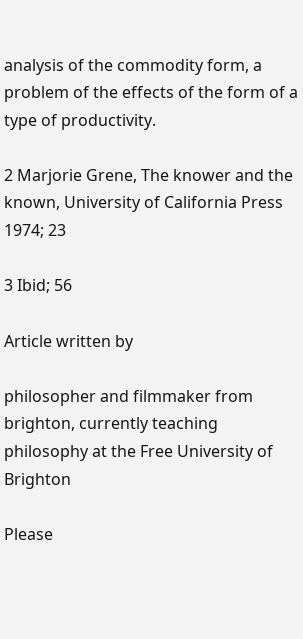analysis of the commodity form, a problem of the effects of the form of a type of productivity.

2 Marjorie Grene, The knower and the known, University of California Press 1974; 23

3 Ibid; 56

Article written by

philosopher and filmmaker from brighton, currently teaching philosophy at the Free University of Brighton

Please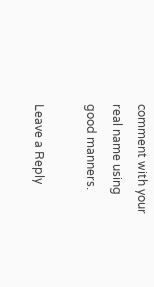comment with your real name using good manners.

Leave a Reply